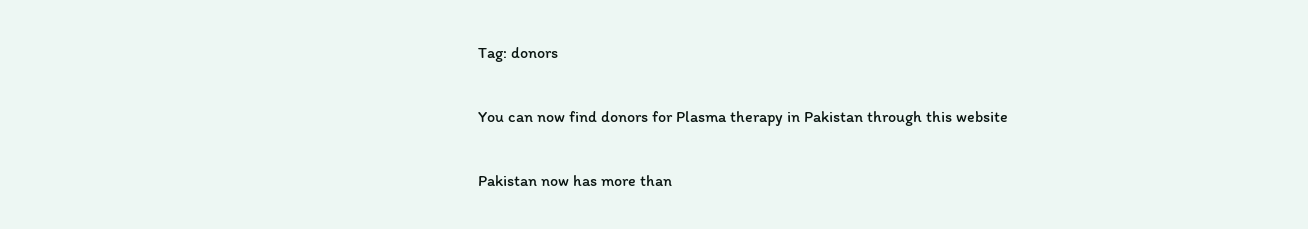Tag: donors

You can now find donors for Plasma therapy in Pakistan through this website

Pakistan now has more than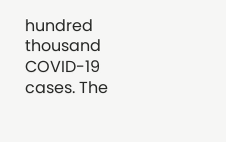hundred thousand COVID-19 cases. The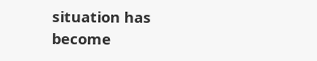situation has become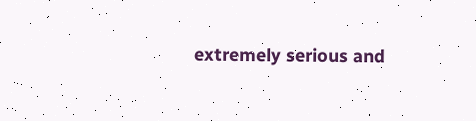extremely serious and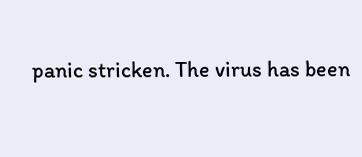panic stricken. The virus has been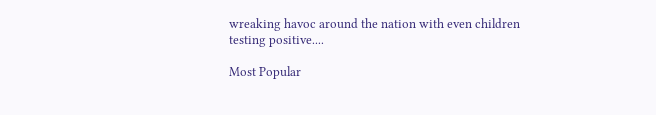wreaking havoc around the nation with even children testing positive....

Most Popular